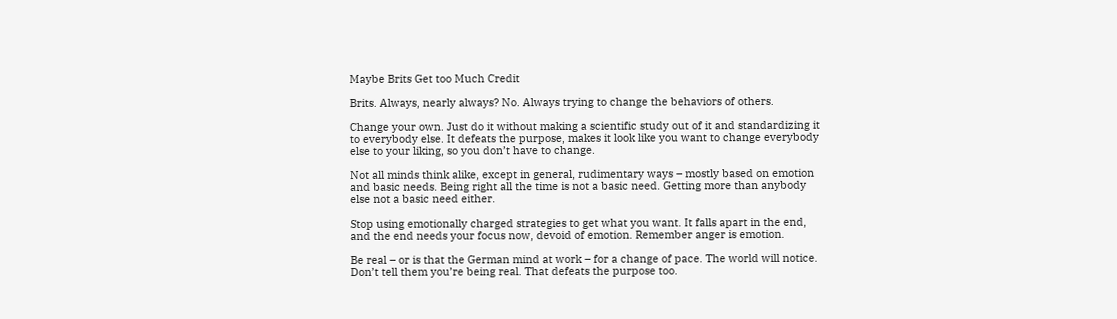Maybe Brits Get too Much Credit

Brits. Always, nearly always? No. Always trying to change the behaviors of others.

Change your own. Just do it without making a scientific study out of it and standardizing it to everybody else. It defeats the purpose, makes it look like you want to change everybody else to your liking, so you don’t have to change.

Not all minds think alike, except in general, rudimentary ways – mostly based on emotion and basic needs. Being right all the time is not a basic need. Getting more than anybody else not a basic need either.

Stop using emotionally charged strategies to get what you want. It falls apart in the end, and the end needs your focus now, devoid of emotion. Remember anger is emotion.

Be real – or is that the German mind at work – for a change of pace. The world will notice. Don’t tell them you’re being real. That defeats the purpose too.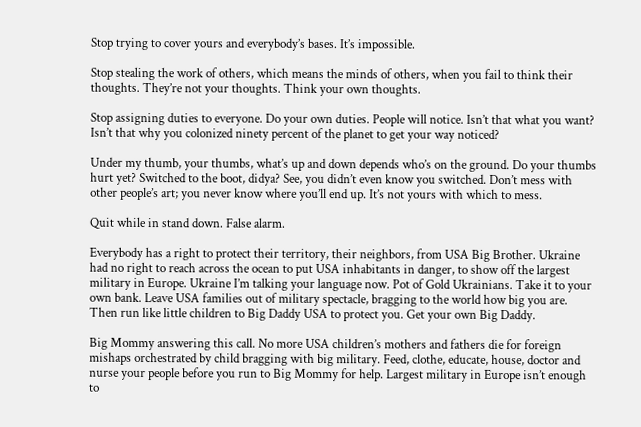Stop trying to cover yours and everybody’s bases. It’s impossible.

Stop stealing the work of others, which means the minds of others, when you fail to think their thoughts. They’re not your thoughts. Think your own thoughts.

Stop assigning duties to everyone. Do your own duties. People will notice. Isn’t that what you want? Isn’t that why you colonized ninety percent of the planet to get your way noticed?

Under my thumb, your thumbs, what’s up and down depends who’s on the ground. Do your thumbs hurt yet? Switched to the boot, didya? See, you didn’t even know you switched. Don’t mess with other people’s art; you never know where you’ll end up. It’s not yours with which to mess.

Quit while in stand down. False alarm.

Everybody has a right to protect their territory, their neighbors, from USA Big Brother. Ukraine had no right to reach across the ocean to put USA inhabitants in danger, to show off the largest military in Europe. Ukraine I’m talking your language now. Pot of Gold Ukrainians. Take it to your own bank. Leave USA families out of military spectacle, bragging to the world how big you are. Then run like little children to Big Daddy USA to protect you. Get your own Big Daddy.

Big Mommy answering this call. No more USA children’s mothers and fathers die for foreign mishaps orchestrated by child bragging with big military. Feed, clothe, educate, house, doctor and nurse your people before you run to Big Mommy for help. Largest military in Europe isn’t enough to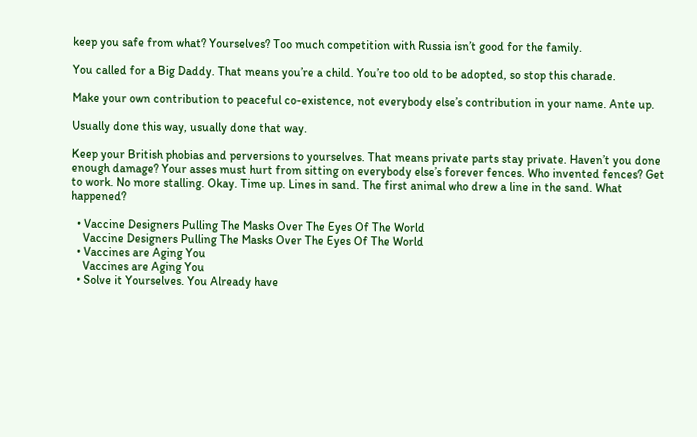keep you safe from what? Yourselves? Too much competition with Russia isn’t good for the family.

You called for a Big Daddy. That means you’re a child. You’re too old to be adopted, so stop this charade.

Make your own contribution to peaceful co-existence, not everybody else’s contribution in your name. Ante up.

Usually done this way, usually done that way.

Keep your British phobias and perversions to yourselves. That means private parts stay private. Haven’t you done enough damage? Your asses must hurt from sitting on everybody else’s forever fences. Who invented fences? Get to work. No more stalling. Okay. Time up. Lines in sand. The first animal who drew a line in the sand. What happened?

  • Vaccine Designers Pulling The Masks Over The Eyes Of The World
    Vaccine Designers Pulling The Masks Over The Eyes Of The World
  • Vaccines are Aging You
    Vaccines are Aging You
  • Solve it Yourselves. You Already have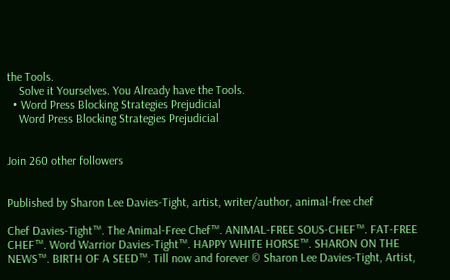the Tools.
    Solve it Yourselves. You Already have the Tools.
  • Word Press Blocking Strategies Prejudicial
    Word Press Blocking Strategies Prejudicial


Join 260 other followers


Published by Sharon Lee Davies-Tight, artist, writer/author, animal-free chef

Chef Davies-Tight™. The Animal-Free Chef™. ANIMAL-FREE SOUS-CHEF™. FAT-FREE CHEF™. Word Warrior Davies-Tight™. HAPPY WHITE HORSE™. SHARON ON THE NEWS™. BIRTH OF A SEED™. Till now and forever © Sharon Lee Davies-Tight, Artist,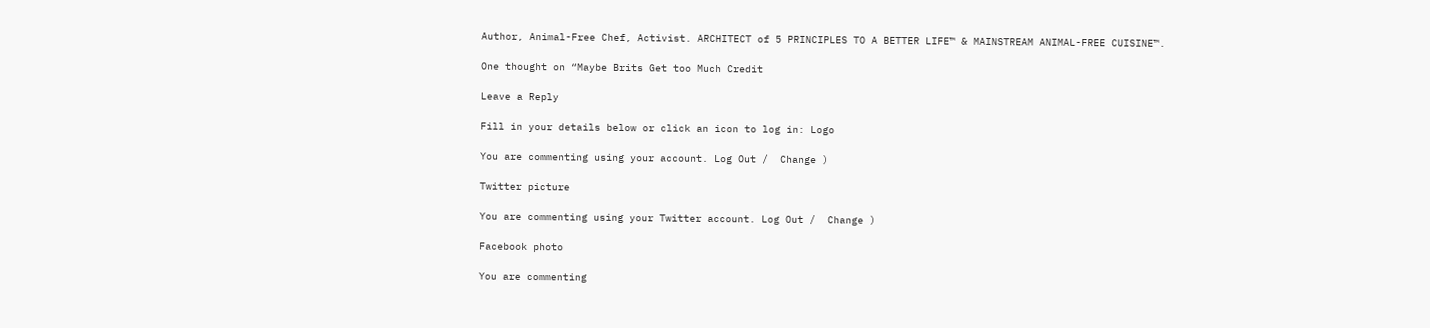Author, Animal-Free Chef, Activist. ARCHITECT of 5 PRINCIPLES TO A BETTER LIFE™ & MAINSTREAM ANIMAL-FREE CUISINE™.

One thought on “Maybe Brits Get too Much Credit

Leave a Reply

Fill in your details below or click an icon to log in: Logo

You are commenting using your account. Log Out /  Change )

Twitter picture

You are commenting using your Twitter account. Log Out /  Change )

Facebook photo

You are commenting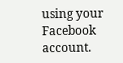using your Facebook account.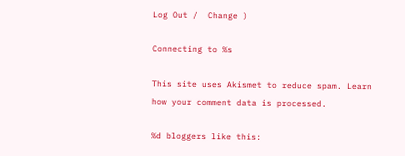Log Out /  Change )

Connecting to %s

This site uses Akismet to reduce spam. Learn how your comment data is processed.

%d bloggers like this: